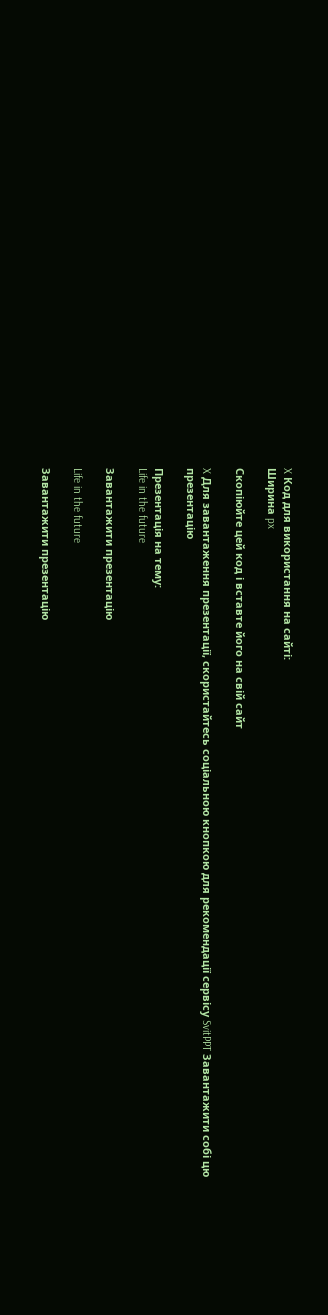X Код для використання на сайті:
Ширина px

Скопіюйте цей код і вставте його на свій сайт

X Для завантаження презентації, скористайтесь соціальною кнопкою для рекомендації сервісу SvitPPT Завантажити собі цю презентацію

Презентація на тему:
Life in the future

Завантажити презентацію

Life in the future

Завантажити презентацію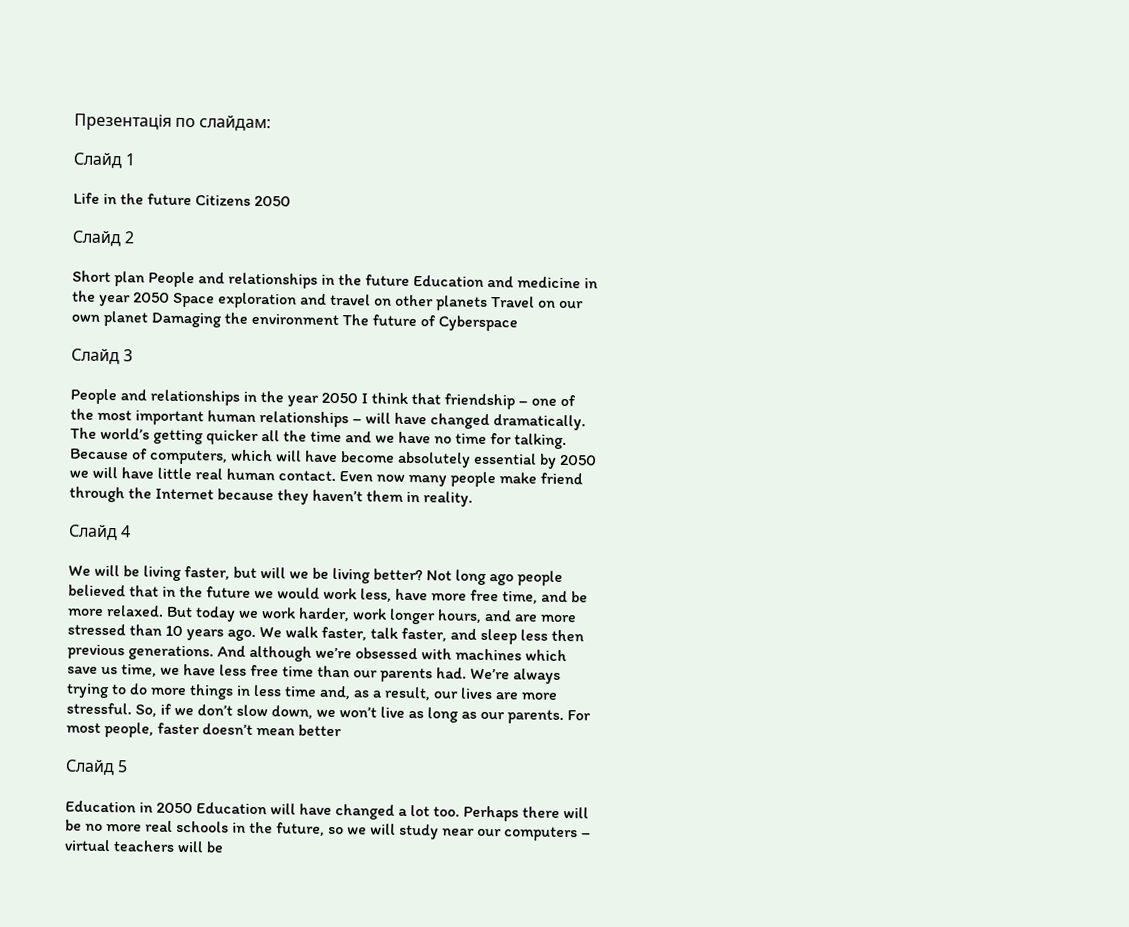Презентація по слайдам:

Слайд 1

Life in the future Citizens 2050

Слайд 2

Short plan People and relationships in the future Education and medicine in the year 2050 Space exploration and travel on other planets Travel on our own planet Damaging the environment The future of Cyberspace

Слайд 3

People and relationships in the year 2050 I think that friendship – one of the most important human relationships – will have changed dramatically. The world’s getting quicker all the time and we have no time for talking. Because of computers, which will have become absolutely essential by 2050 we will have little real human contact. Even now many people make friend through the Internet because they haven’t them in reality.

Слайд 4

We will be living faster, but will we be living better? Not long ago people believed that in the future we would work less, have more free time, and be more relaxed. But today we work harder, work longer hours, and are more stressed than 10 years ago. We walk faster, talk faster, and sleep less then previous generations. And although we’re obsessed with machines which save us time, we have less free time than our parents had. We’re always trying to do more things in less time and, as a result, our lives are more stressful. So, if we don’t slow down, we won’t live as long as our parents. For most people, faster doesn’t mean better

Слайд 5

Education in 2050 Education will have changed a lot too. Perhaps there will be no more real schools in the future, so we will study near our computers – virtual teachers will be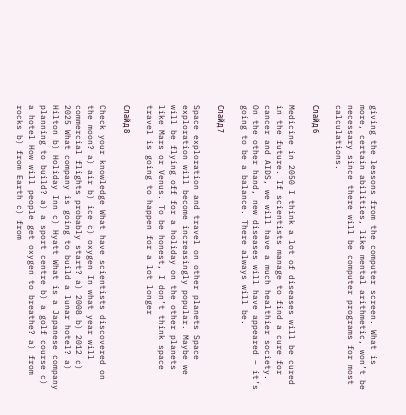giving the lessons from the computer screen. What is more, certain abilities, like mental arithmetic, won’t be necessary since there will be computer programs for most calculations.

Слайд 6

Medicine in 2050 I think a lot of diseases will be cured in the future. If scientists manage to find a cure for cancer and AIDS, we will have a much healthier society. On the other hand, new diseases will have appeared – it’s going to be a balance. There always will be.

Слайд 7

Space exploration and travel on other planets Space exploration will become increasingly popular. Maybe we will be flying off for a holiday on the other planets like Mars or Venus. To be honest, I don’t think space travel is going to happen for a lot longer

Слайд 8

Check your knowledge What have scientists discovered on the moon? a) air b) ice c) oxygen In what year will commercial flights probably start? a) 2008 b) 2012 c) 2025 What company is going to build a lunar hotel? a) Hilton b) Holiday Inn c) Hyatt What is a Japanese company planning to build? a) a sport centre b) a golf course c) a hotel How will people get oxygen to breathe? a) from rocks b) from Earth c) from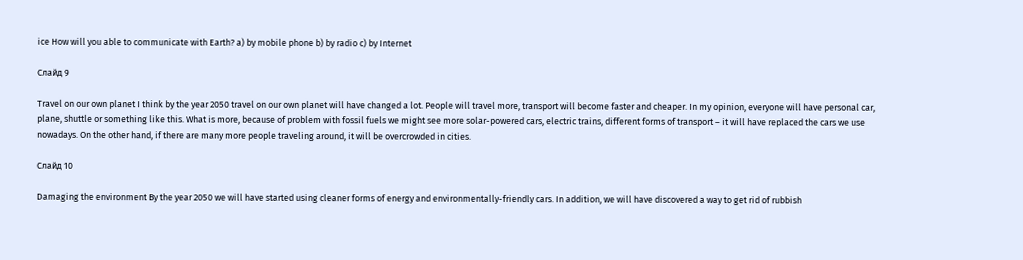ice How will you able to communicate with Earth? a) by mobile phone b) by radio c) by Internet

Слайд 9

Travel on our own planet I think by the year 2050 travel on our own planet will have changed a lot. People will travel more, transport will become faster and cheaper. In my opinion, everyone will have personal car, plane, shuttle or something like this. What is more, because of problem with fossil fuels we might see more solar-powered cars, electric trains, different forms of transport – it will have replaced the cars we use nowadays. On the other hand, if there are many more people traveling around, it will be overcrowded in cities.

Слайд 10

Damaging the environment By the year 2050 we will have started using cleaner forms of energy and environmentally-friendly cars. In addition, we will have discovered a way to get rid of rubbish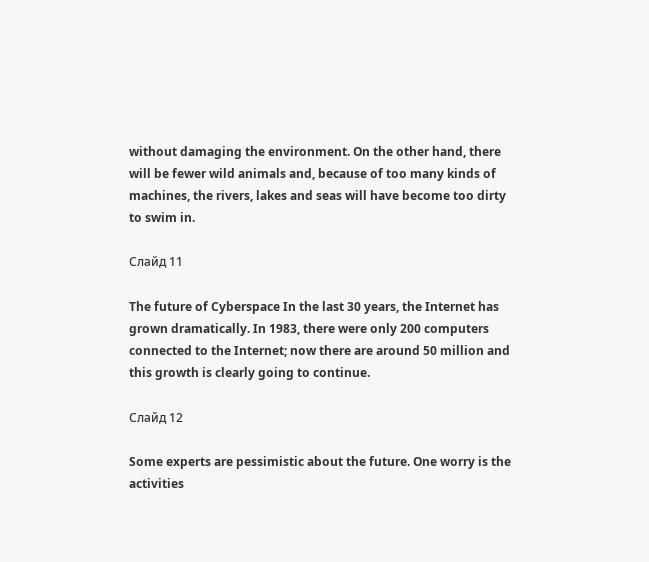without damaging the environment. On the other hand, there will be fewer wild animals and, because of too many kinds of machines, the rivers, lakes and seas will have become too dirty to swim in.

Слайд 11

The future of Cyberspace In the last 30 years, the Internet has grown dramatically. In 1983, there were only 200 computers connected to the Internet; now there are around 50 million and this growth is clearly going to continue.

Слайд 12

Some experts are pessimistic about the future. One worry is the activities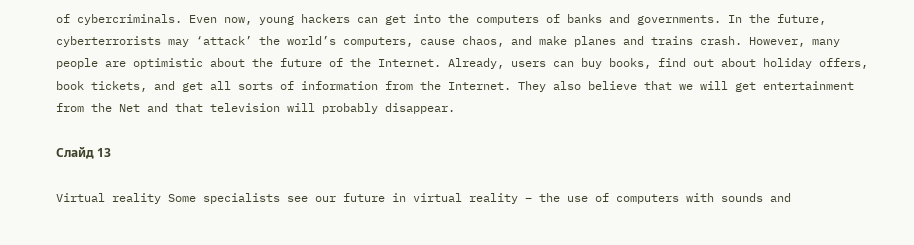of cybercriminals. Even now, young hackers can get into the computers of banks and governments. In the future, cyberterrorists may ‘attack’ the world’s computers, cause chaos, and make planes and trains crash. However, many people are optimistic about the future of the Internet. Already, users can buy books, find out about holiday offers, book tickets, and get all sorts of information from the Internet. They also believe that we will get entertainment from the Net and that television will probably disappear.

Слайд 13

Virtual reality Some specialists see our future in virtual reality – the use of computers with sounds and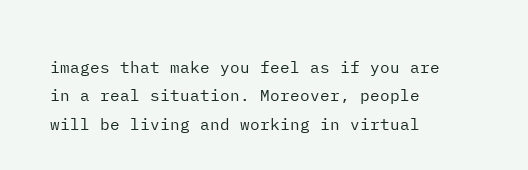images that make you feel as if you are in a real situation. Moreover, people will be living and working in virtual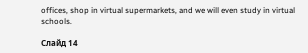offices, shop in virtual supermarkets, and we will even study in virtual schools.

Слайд 14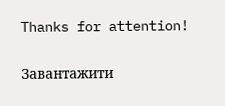Thanks for attention!

Завантажити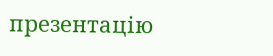презентацію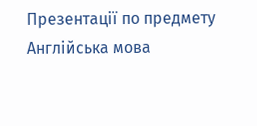Презентації по предмету Англійська мова